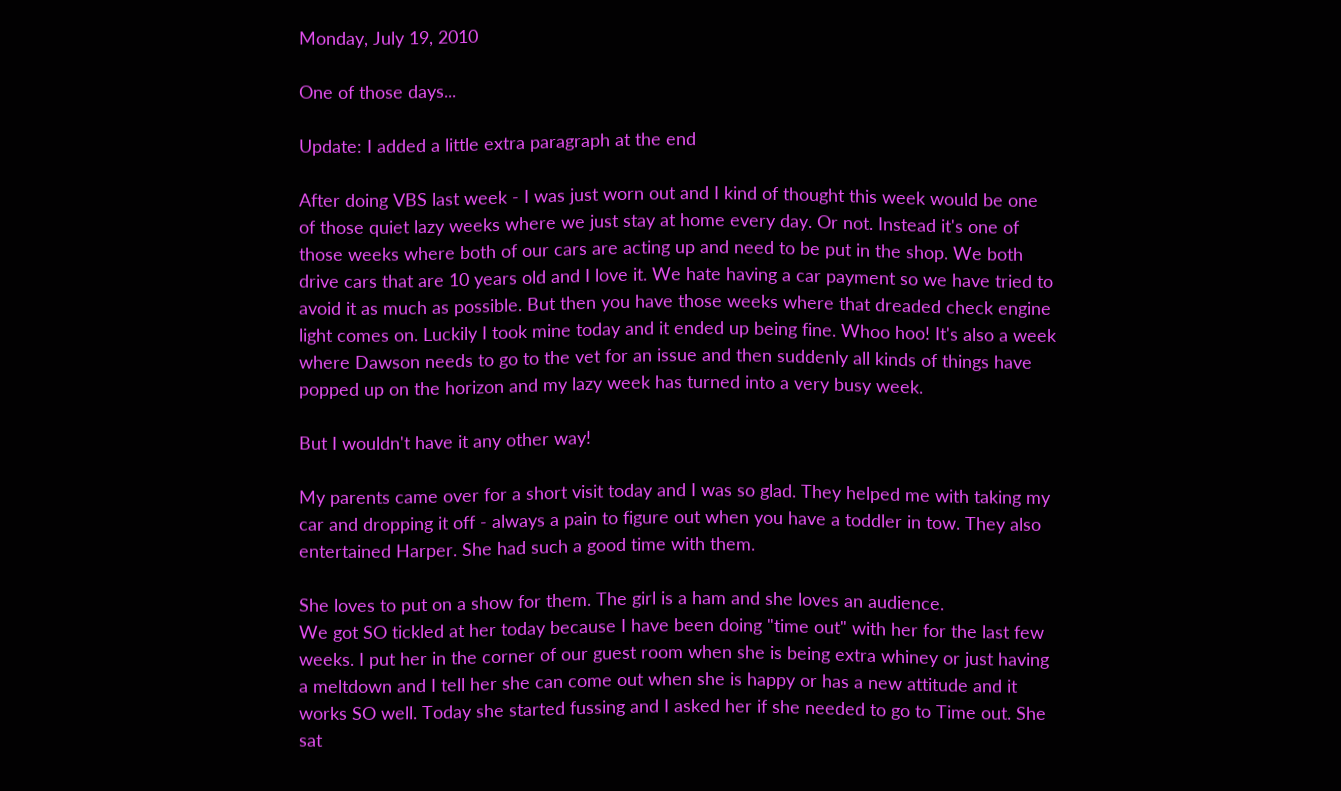Monday, July 19, 2010

One of those days...

Update: I added a little extra paragraph at the end

After doing VBS last week - I was just worn out and I kind of thought this week would be one of those quiet lazy weeks where we just stay at home every day. Or not. Instead it's one of those weeks where both of our cars are acting up and need to be put in the shop. We both drive cars that are 10 years old and I love it. We hate having a car payment so we have tried to avoid it as much as possible. But then you have those weeks where that dreaded check engine light comes on. Luckily I took mine today and it ended up being fine. Whoo hoo! It's also a week where Dawson needs to go to the vet for an issue and then suddenly all kinds of things have popped up on the horizon and my lazy week has turned into a very busy week.

But I wouldn't have it any other way!

My parents came over for a short visit today and I was so glad. They helped me with taking my car and dropping it off - always a pain to figure out when you have a toddler in tow. They also entertained Harper. She had such a good time with them.

She loves to put on a show for them. The girl is a ham and she loves an audience.
We got SO tickled at her today because I have been doing "time out" with her for the last few weeks. I put her in the corner of our guest room when she is being extra whiney or just having a meltdown and I tell her she can come out when she is happy or has a new attitude and it works SO well. Today she started fussing and I asked her if she needed to go to Time out. She sat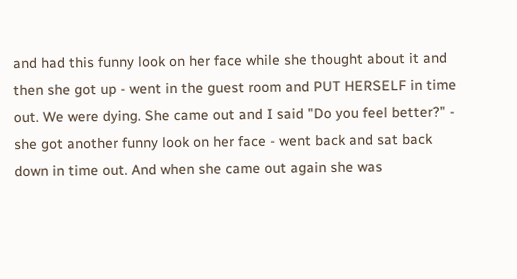and had this funny look on her face while she thought about it and then she got up - went in the guest room and PUT HERSELF in time out. We were dying. She came out and I said "Do you feel better?" - she got another funny look on her face - went back and sat back down in time out. And when she came out again she was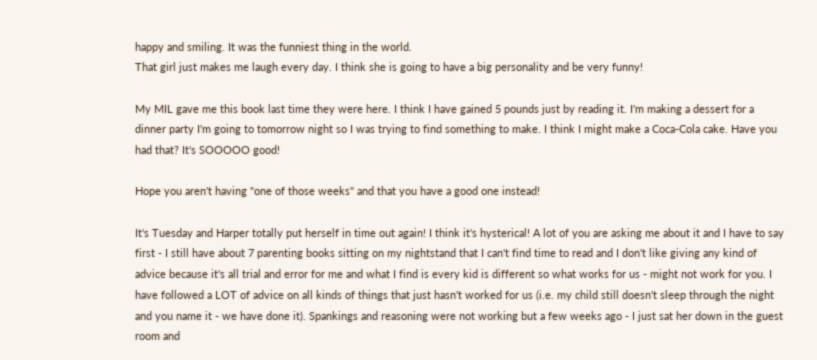happy and smiling. It was the funniest thing in the world.
That girl just makes me laugh every day. I think she is going to have a big personality and be very funny!

My MIL gave me this book last time they were here. I think I have gained 5 pounds just by reading it. I'm making a dessert for a dinner party I'm going to tomorrow night so I was trying to find something to make. I think I might make a Coca-Cola cake. Have you had that? It's SOOOOO good!

Hope you aren't having "one of those weeks" and that you have a good one instead!

It's Tuesday and Harper totally put herself in time out again! I think it's hysterical! A lot of you are asking me about it and I have to say first - I still have about 7 parenting books sitting on my nightstand that I can't find time to read and I don't like giving any kind of advice because it's all trial and error for me and what I find is every kid is different so what works for us - might not work for you. I have followed a LOT of advice on all kinds of things that just hasn't worked for us (i.e. my child still doesn't sleep through the night and you name it - we have done it). Spankings and reasoning were not working but a few weeks ago - I just sat her down in the guest room and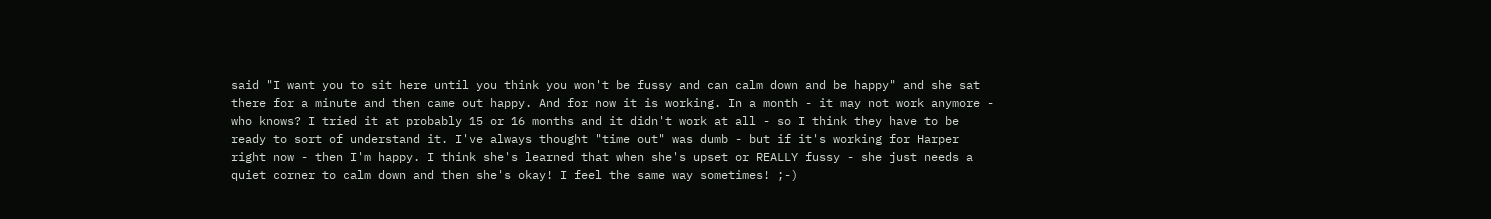said "I want you to sit here until you think you won't be fussy and can calm down and be happy" and she sat there for a minute and then came out happy. And for now it is working. In a month - it may not work anymore - who knows? I tried it at probably 15 or 16 months and it didn't work at all - so I think they have to be ready to sort of understand it. I've always thought "time out" was dumb - but if it's working for Harper right now - then I'm happy. I think she's learned that when she's upset or REALLY fussy - she just needs a quiet corner to calm down and then she's okay! I feel the same way sometimes! ;-)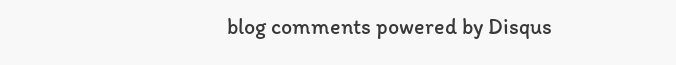blog comments powered by Disqus